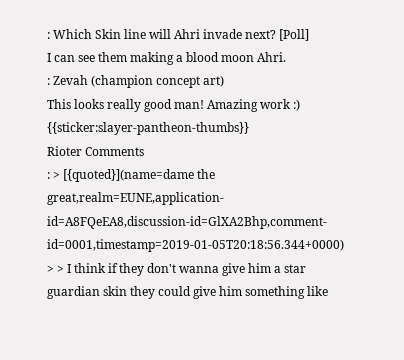: Which Skin line will Ahri invade next? [Poll]
I can see them making a blood moon Ahri.
: Zevah (champion concept art)
This looks really good man! Amazing work :) {{sticker:slayer-pantheon-thumbs}}
Rioter Comments
: > [{quoted}](name=dame the great,realm=EUNE,application-id=A8FQeEA8,discussion-id=GlXA2Bhp,comment-id=0001,timestamp=2019-01-05T20:18:56.344+0000) > > I think if they don't wanna give him a star guardian skin they could give him something like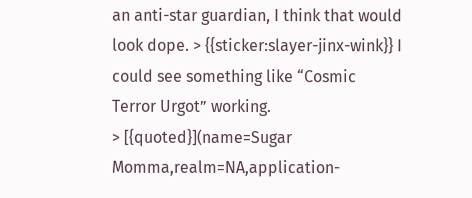an anti-star guardian, I think that would look dope. > {{sticker:slayer-jinx-wink}} I could see something like “Cosmic Terror Urgot” working.
> [{quoted}](name=Sugar Momma,realm=NA,application-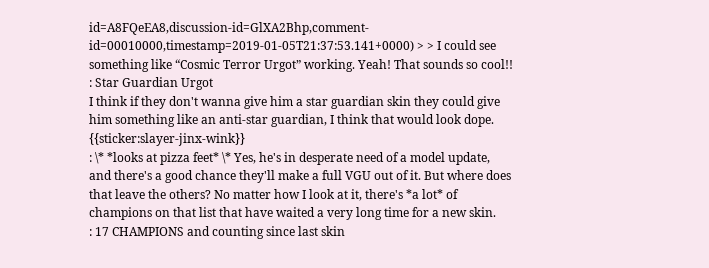id=A8FQeEA8,discussion-id=GlXA2Bhp,comment-id=00010000,timestamp=2019-01-05T21:37:53.141+0000) > > I could see something like “Cosmic Terror Urgot” working. Yeah! That sounds so cool!!
: Star Guardian Urgot
I think if they don't wanna give him a star guardian skin they could give him something like an anti-star guardian, I think that would look dope. {{sticker:slayer-jinx-wink}}
: \* *looks at pizza feet* \* Yes, he's in desperate need of a model update, and there's a good chance they'll make a full VGU out of it. But where does that leave the others? No matter how I look at it, there's *a lot* of champions on that list that have waited a very long time for a new skin.
: 17 CHAMPIONS and counting since last skin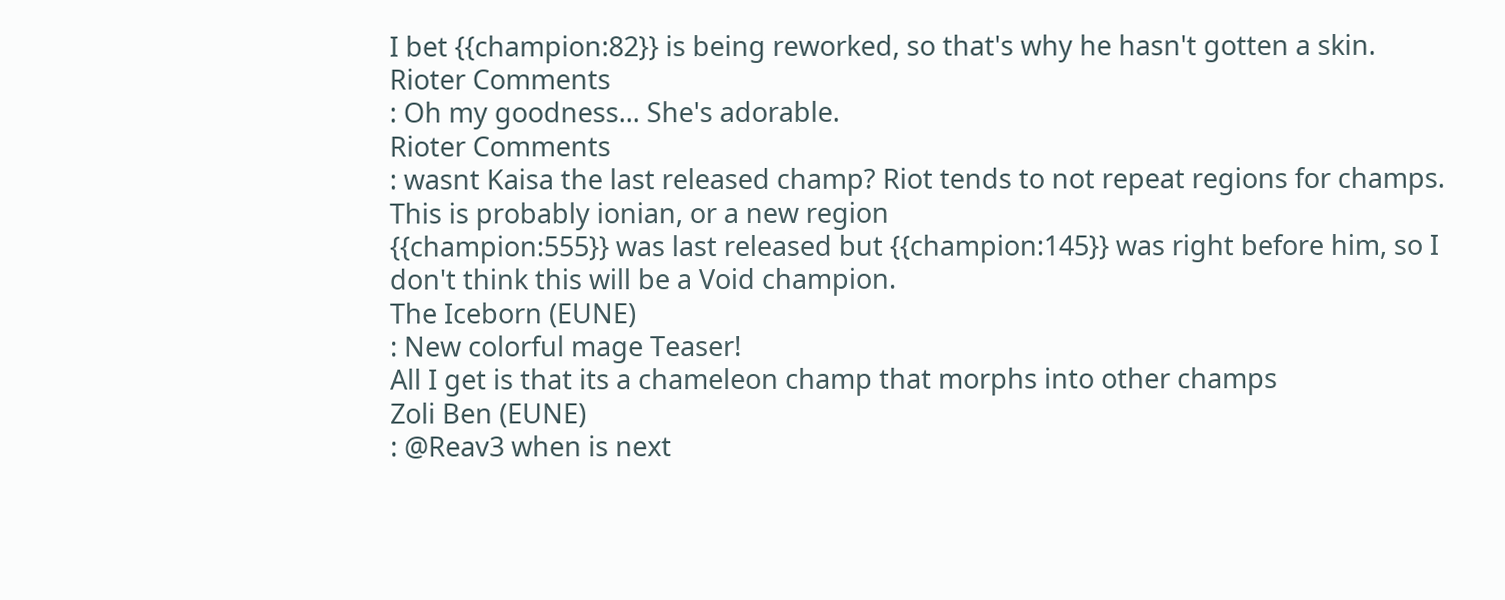I bet {{champion:82}} is being reworked, so that's why he hasn't gotten a skin.
Rioter Comments
: Oh my goodness... She's adorable.
Rioter Comments
: wasnt Kaisa the last released champ? Riot tends to not repeat regions for champs. This is probably ionian, or a new region
{{champion:555}} was last released but {{champion:145}} was right before him, so I don't think this will be a Void champion.
The Iceborn (EUNE)
: New colorful mage Teaser!
All I get is that its a chameleon champ that morphs into other champs
Zoli Ben (EUNE)
: @Reav3 when is next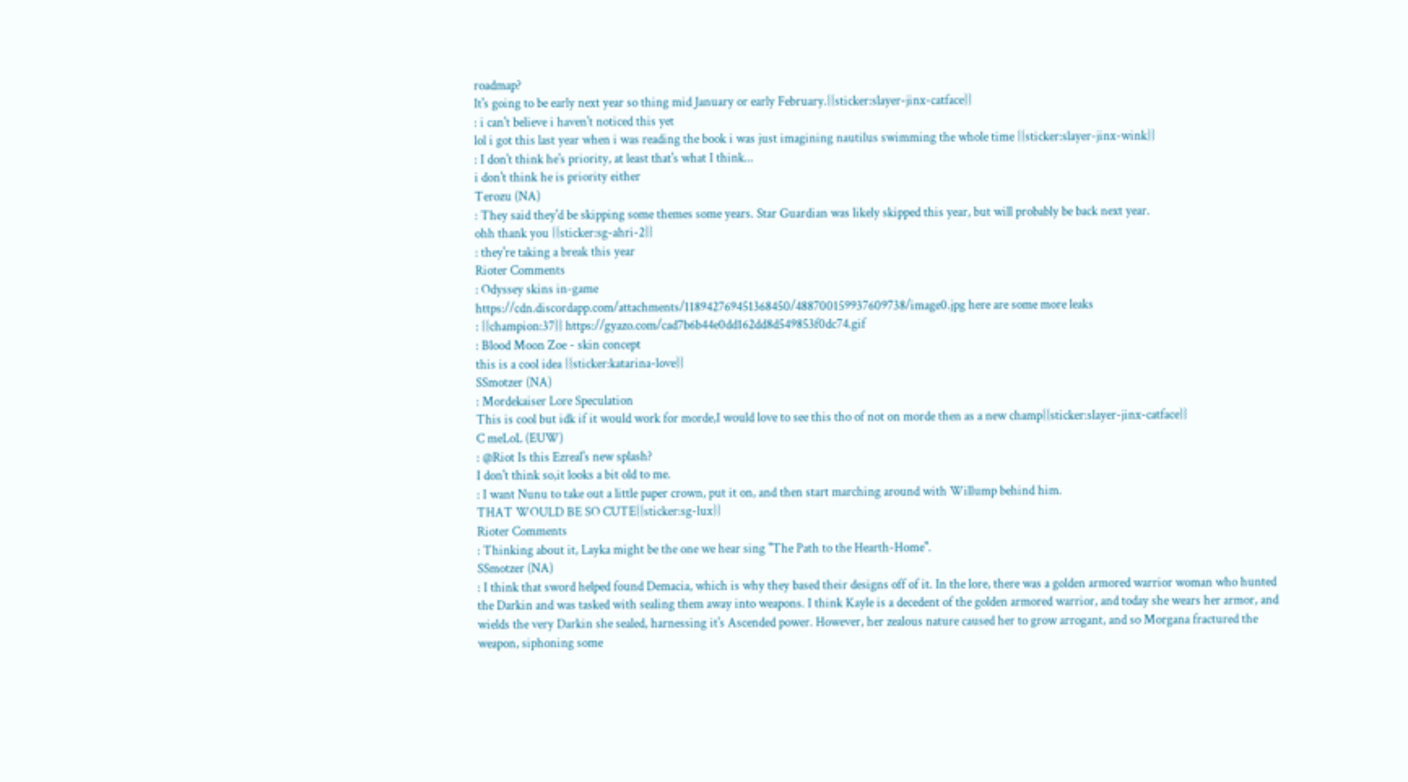roadmap?
It's going to be early next year so thing mid January or early February.{{sticker:slayer-jinx-catface}}
: i can't believe i haven't noticed this yet
lol i got this last year when i was reading the book i was just imagining nautilus swimming the whole time {{sticker:slayer-jinx-wink}}
: I don't think he's priority, at least that's what I think...
i don't think he is priority either
Terozu (NA)
: They said they'd be skipping some themes some years. Star Guardian was likely skipped this year, but will probably be back next year.
ohh thank you {{sticker:sg-ahri-2}}
: they're taking a break this year
Rioter Comments
: Odyssey skins in-game
https://cdn.discordapp.com/attachments/118942769451368450/488700159937609738/image0.jpg here are some more leaks
: {{champion:37}} https://gyazo.com/cad7b6b44e0dd162dd8d549853f0dc74.gif
: Blood Moon Zoe - skin concept
this is a cool idea {{sticker:katarina-love}}
SSmotzer (NA)
: Mordekaiser Lore Speculation
This is cool but idk if it would work for morde,I would love to see this tho of not on morde then as a new champ{{sticker:slayer-jinx-catface}}
C meLoL (EUW)
: @Riot Is this Ezreal's new splash?
I don't think so,it looks a bit old to me.
: I want Nunu to take out a little paper crown, put it on, and then start marching around with Willump behind him.
THAT WOULD BE SO CUTE{{sticker:sg-lux}}
Rioter Comments
: Thinking about it, Layka might be the one we hear sing "The Path to the Hearth-Home".
SSmotzer (NA)
: I think that sword helped found Demacia, which is why they based their designs off of it. In the lore, there was a golden armored warrior woman who hunted the Darkin and was tasked with sealing them away into weapons. I think Kayle is a decedent of the golden armored warrior, and today she wears her armor, and wields the very Darkin she sealed, harnessing it's Ascended power. However, her zealous nature caused her to grow arrogant, and so Morgana fractured the weapon, siphoning some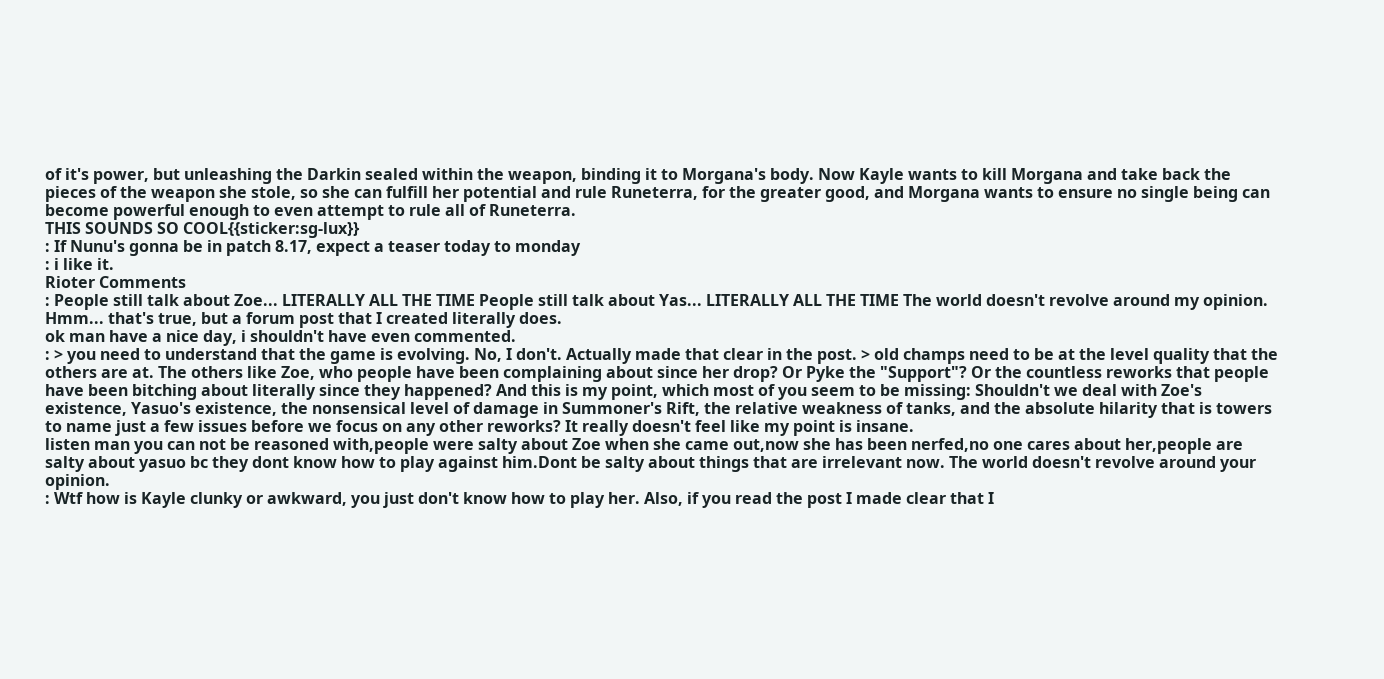of it's power, but unleashing the Darkin sealed within the weapon, binding it to Morgana's body. Now Kayle wants to kill Morgana and take back the pieces of the weapon she stole, so she can fulfill her potential and rule Runeterra, for the greater good, and Morgana wants to ensure no single being can become powerful enough to even attempt to rule all of Runeterra.
THIS SOUNDS SO COOL{{sticker:sg-lux}}
: If Nunu's gonna be in patch 8.17, expect a teaser today to monday
: i like it.
Rioter Comments
: People still talk about Zoe... LITERALLY ALL THE TIME People still talk about Yas... LITERALLY ALL THE TIME The world doesn't revolve around my opinion. Hmm... that's true, but a forum post that I created literally does.
ok man have a nice day, i shouldn't have even commented.
: > you need to understand that the game is evolving. No, I don't. Actually made that clear in the post. > old champs need to be at the level quality that the others are at. The others like Zoe, who people have been complaining about since her drop? Or Pyke the "Support"? Or the countless reworks that people have been bitching about literally since they happened? And this is my point, which most of you seem to be missing: Shouldn't we deal with Zoe's existence, Yasuo's existence, the nonsensical level of damage in Summoner's Rift, the relative weakness of tanks, and the absolute hilarity that is towers to name just a few issues before we focus on any other reworks? It really doesn't feel like my point is insane.
listen man you can not be reasoned with,people were salty about Zoe when she came out,now she has been nerfed,no one cares about her,people are salty about yasuo bc they dont know how to play against him.Dont be salty about things that are irrelevant now. The world doesn't revolve around your opinion.
: Wtf how is Kayle clunky or awkward, you just don't know how to play her. Also, if you read the post I made clear that I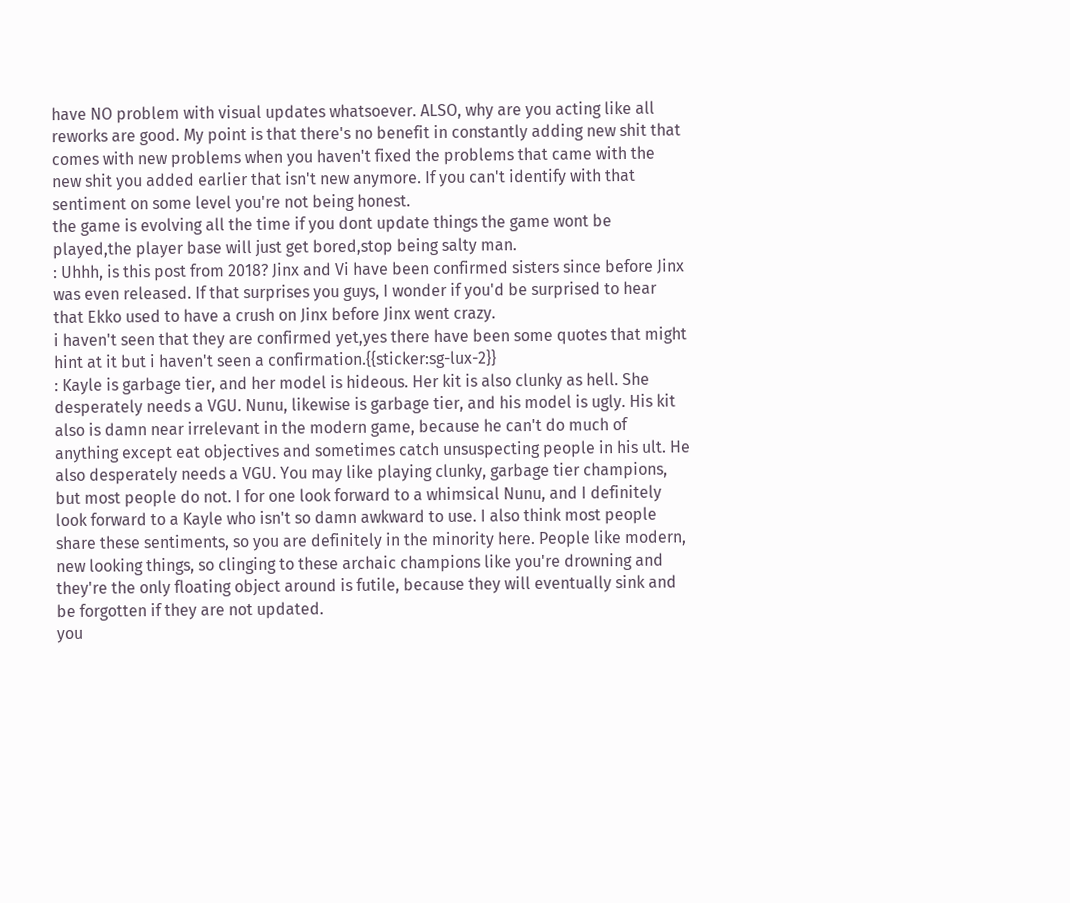have NO problem with visual updates whatsoever. ALSO, why are you acting like all reworks are good. My point is that there's no benefit in constantly adding new shit that comes with new problems when you haven't fixed the problems that came with the new shit you added earlier that isn't new anymore. If you can't identify with that sentiment on some level you're not being honest.
the game is evolving all the time if you dont update things the game wont be played,the player base will just get bored,stop being salty man.
: Uhhh, is this post from 2018? Jinx and Vi have been confirmed sisters since before Jinx was even released. If that surprises you guys, I wonder if you'd be surprised to hear that Ekko used to have a crush on Jinx before Jinx went crazy.
i haven't seen that they are confirmed yet,yes there have been some quotes that might hint at it but i haven't seen a confirmation.{{sticker:sg-lux-2}}
: Kayle is garbage tier, and her model is hideous. Her kit is also clunky as hell. She desperately needs a VGU. Nunu, likewise is garbage tier, and his model is ugly. His kit also is damn near irrelevant in the modern game, because he can't do much of anything except eat objectives and sometimes catch unsuspecting people in his ult. He also desperately needs a VGU. You may like playing clunky, garbage tier champions, but most people do not. I for one look forward to a whimsical Nunu, and I definitely look forward to a Kayle who isn't so damn awkward to use. I also think most people share these sentiments, so you are definitely in the minority here. People like modern, new looking things, so clinging to these archaic champions like you're drowning and they're the only floating object around is futile, because they will eventually sink and be forgotten if they are not updated.
you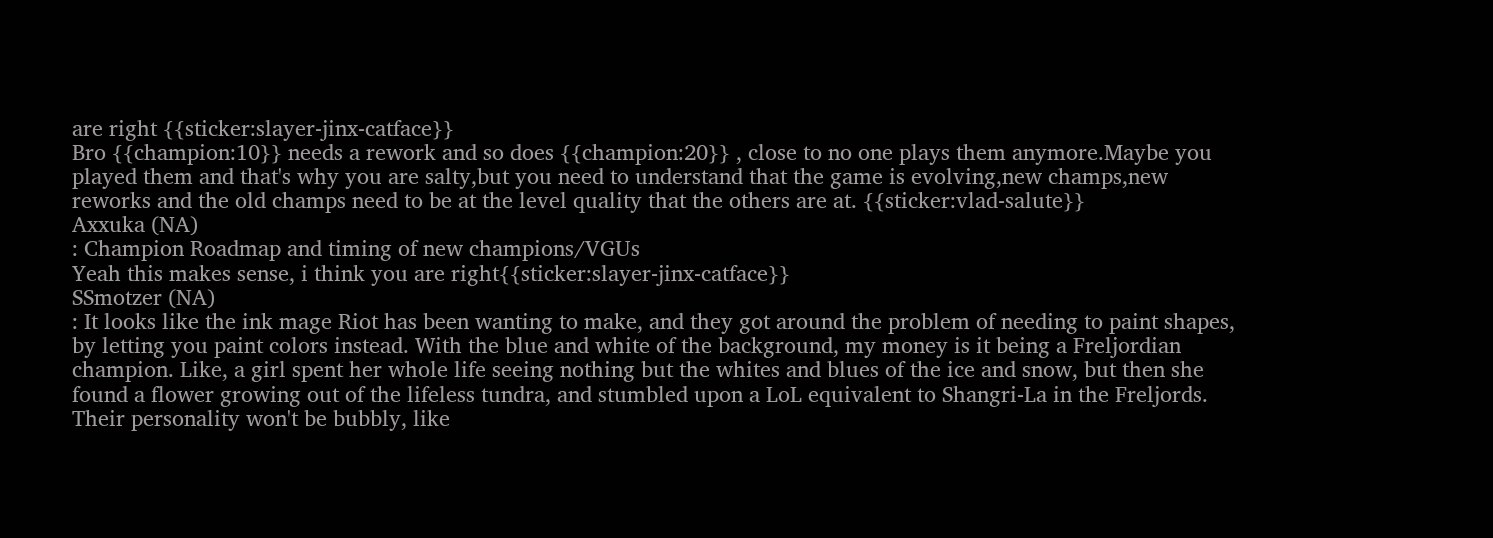are right {{sticker:slayer-jinx-catface}}
Bro {{champion:10}} needs a rework and so does {{champion:20}} , close to no one plays them anymore.Maybe you played them and that's why you are salty,but you need to understand that the game is evolving,new champs,new reworks and the old champs need to be at the level quality that the others are at. {{sticker:vlad-salute}}
Axxuka (NA)
: Champion Roadmap and timing of new champions/VGUs
Yeah this makes sense, i think you are right{{sticker:slayer-jinx-catface}}
SSmotzer (NA)
: It looks like the ink mage Riot has been wanting to make, and they got around the problem of needing to paint shapes, by letting you paint colors instead. With the blue and white of the background, my money is it being a Freljordian champion. Like, a girl spent her whole life seeing nothing but the whites and blues of the ice and snow, but then she found a flower growing out of the lifeless tundra, and stumbled upon a LoL equivalent to Shangri-La in the Freljords. Their personality won't be bubbly, like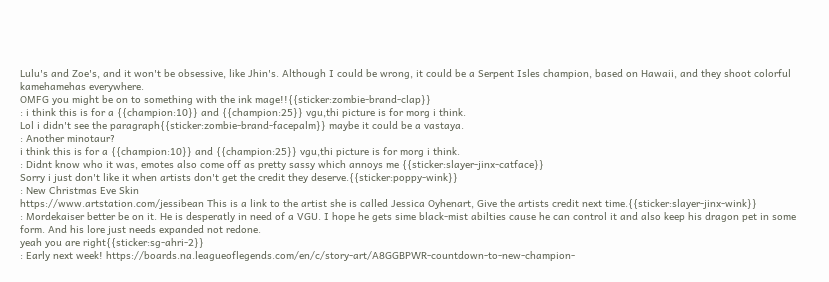Lulu's and Zoe's, and it won't be obsessive, like Jhin's. Although I could be wrong, it could be a Serpent Isles champion, based on Hawaii, and they shoot colorful kamehamehas everywhere.
OMFG you might be on to something with the ink mage!!{{sticker:zombie-brand-clap}}
: i think this is for a {{champion:10}} and {{champion:25}} vgu,thi picture is for morg i think.
Lol i didn't see the paragraph{{sticker:zombie-brand-facepalm}} maybe it could be a vastaya.
: Another minotaur?
i think this is for a {{champion:10}} and {{champion:25}} vgu,thi picture is for morg i think.
: Didnt know who it was, emotes also come off as pretty sassy which annoys me {{sticker:slayer-jinx-catface}}
Sorry i just don't like it when artists don't get the credit they deserve.{{sticker:poppy-wink}}
: New Christmas Eve Skin
https://www.artstation.com/jessibean This is a link to the artist she is called Jessica Oyhenart, Give the artists credit next time.{{sticker:slayer-jinx-wink}}
: Mordekaiser better be on it. He is desperatly in need of a VGU. I hope he gets sime black-mist abilties cause he can control it and also keep his dragon pet in some form. And his lore just needs expanded not redone.
yeah you are right{{sticker:sg-ahri-2}}
: Early next week! https://boards.na.leagueoflegends.com/en/c/story-art/A8GGBPWR-countdown-to-new-champion-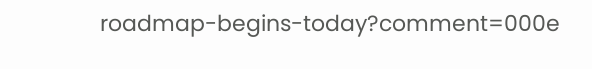roadmap-begins-today?comment=000e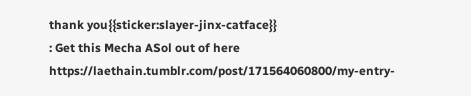thank you{{sticker:slayer-jinx-catface}}
: Get this Mecha ASol out of here
https://laethain.tumblr.com/post/171564060800/my-entry-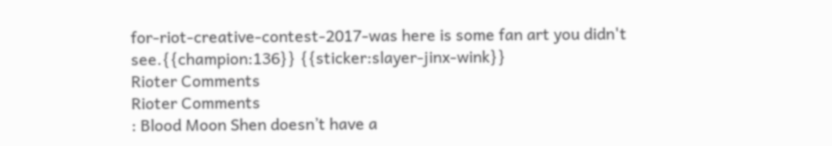for-riot-creative-contest-2017-was here is some fan art you didn't see.{{champion:136}} {{sticker:slayer-jinx-wink}}
Rioter Comments
Rioter Comments
: Blood Moon Shen doesn’t have a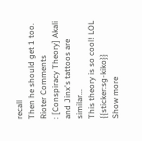recall
Then he should get 1 too.
Rioter Comments
: [Conspiracy Theory] Akali and Jinx's tattoos are similar...
This theory is so cool! LOL {{sticker:sg-kiko}}
Show more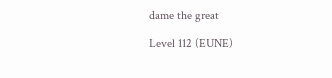dame the great

Level 112 (EUNE)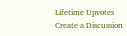Lifetime Upvotes
Create a Discussion